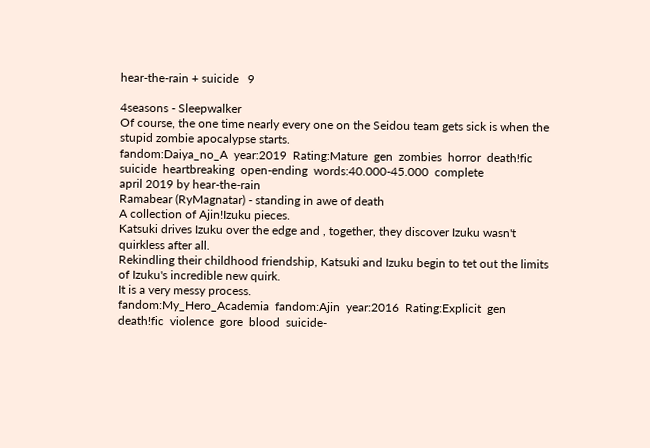hear-the-rain + suicide   9

4seasons - Sleepwalker
Of course, the one time nearly every one on the Seidou team gets sick is when the stupid zombie apocalypse starts.
fandom:Daiya_no_A  year:2019  Rating:Mature  gen  zombies  horror  death!fic  suicide  heartbreaking  open-ending  words:40.000-45.000  complete
april 2019 by hear-the-rain
Ramabear (RyMagnatar) - standing in awe of death
A collection of Ajin!Izuku pieces.
Katsuki drives Izuku over the edge and , together, they discover Izuku wasn't quirkless after all.
Rekindling their childhood friendship, Katsuki and Izuku begin to tet out the limits of Izuku's incredible new quirk.
It is a very messy process.
fandom:My_Hero_Academia  fandom:Ajin  year:2016  Rating:Explicit  gen  death!fic  violence  gore  blood  suicide-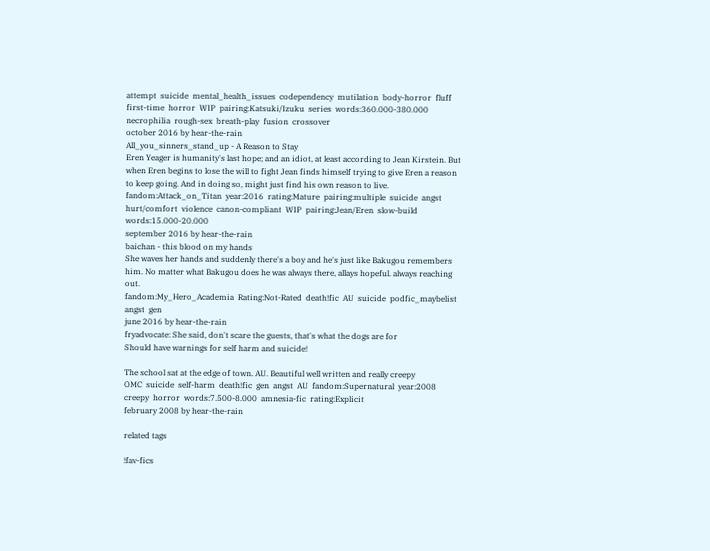attempt  suicide  mental_health_issues  codependency  mutilation  body-horror  fluff  first-time  horror  WIP  pairing:Katsuki/Izuku  series  words:360.000-380.000  necrophilia  rough-sex  breath-play  fusion  crossover
october 2016 by hear-the-rain
All_you_sinners_stand_up - A Reason to Stay
Eren Yeager is humanity's last hope; and an idiot, at least according to Jean Kirstein. But when Eren begins to lose the will to fight Jean finds himself trying to give Eren a reason to keep going. And in doing so, might just find his own reason to live.
fandom:Attack_on_Titan  year:2016  rating:Mature  pairing:multiple  suicide  angst  hurt/comfort  violence  canon-compliant  WIP  pairing:Jean/Eren  slow-build  words:15.000-20.000
september 2016 by hear-the-rain
baichan - this blood on my hands
She waves her hands and suddenly there's a boy and he's just like Bakugou remembers him. No matter what Bakugou does he was always there, allays hopeful. always reaching out.
fandom:My_Hero_Academia  Rating:Not-Rated  death!fic  AU  suicide  podfic_maybelist  angst  gen
june 2016 by hear-the-rain
fryadvocate: She said, don't scare the guests, that's what the dogs are for
Should have warnings for self harm and suicide!

The school sat at the edge of town. AU. Beautiful well written and really creepy
OMC  suicide  self-harm  death!fic  gen  angst  AU  fandom:Supernatural  year:2008  creepy  horror  words:7.500-8.000  amnesia-fic  rating:Explicit
february 2008 by hear-the-rain

related tags

!fav-fics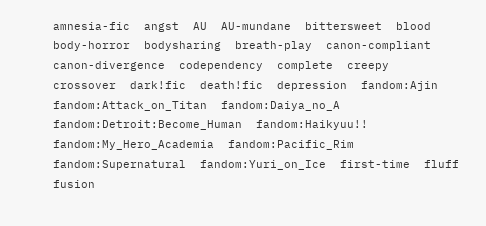amnesia-fic  angst  AU  AU-mundane  bittersweet  blood  body-horror  bodysharing  breath-play  canon-compliant  canon-divergence  codependency  complete  creepy  crossover  dark!fic  death!fic  depression  fandom:Ajin  fandom:Attack_on_Titan  fandom:Daiya_no_A  fandom:Detroit:Become_Human  fandom:Haikyuu!!  fandom:My_Hero_Academia  fandom:Pacific_Rim  fandom:Supernatural  fandom:Yuri_on_Ice  first-time  fluff  fusion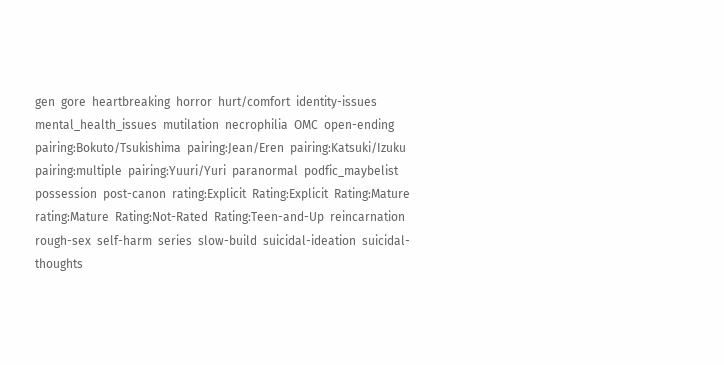gen  gore  heartbreaking  horror  hurt/comfort  identity-issues  mental_health_issues  mutilation  necrophilia  OMC  open-ending  pairing:Bokuto/Tsukishima  pairing:Jean/Eren  pairing:Katsuki/Izuku  pairing:multiple  pairing:Yuuri/Yuri  paranormal  podfic_maybelist  possession  post-canon  rating:Explicit  Rating:Explicit  Rating:Mature  rating:Mature  Rating:Not-Rated  Rating:Teen-and-Up  reincarnation  rough-sex  self-harm  series  slow-build  suicidal-ideation  suicidal-thoughts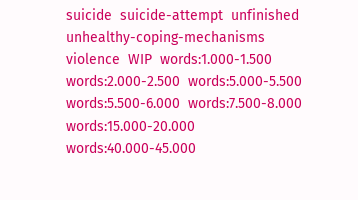suicide  suicide-attempt  unfinished  unhealthy-coping-mechanisms  violence  WIP  words:1.000-1.500  words:2.000-2.500  words:5.000-5.500  words:5.500-6.000  words:7.500-8.000  words:15.000-20.000  words:40.000-45.000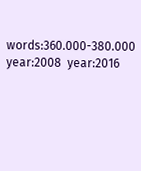words:360.000-380.000  year:2008  year:2016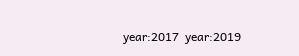year:2017  year:2019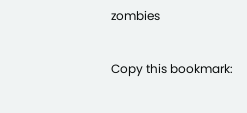zombies

Copy this bookmark: